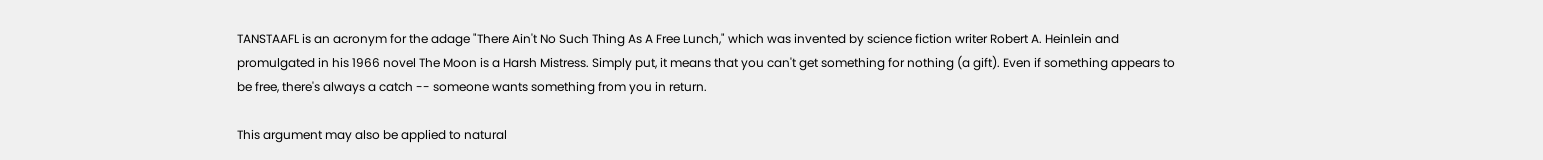TANSTAAFL is an acronym for the adage "There Ain't No Such Thing As A Free Lunch," which was invented by science fiction writer Robert A. Heinlein and promulgated in his 1966 novel The Moon is a Harsh Mistress. Simply put, it means that you can't get something for nothing (a gift). Even if something appears to be free, there's always a catch -- someone wants something from you in return.

This argument may also be applied to natural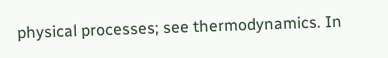physical processes; see thermodynamics. In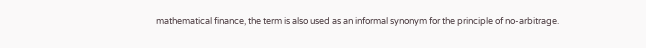mathematical finance, the term is also used as an informal synonym for the principle of no-arbitrage.